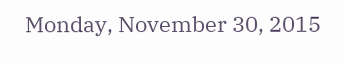Monday, November 30, 2015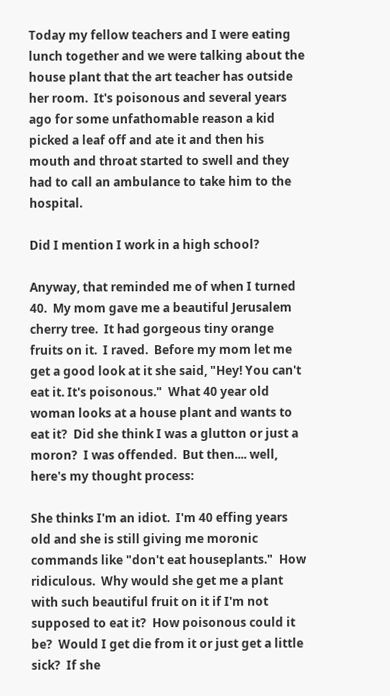Today my fellow teachers and I were eating lunch together and we were talking about the house plant that the art teacher has outside her room.  It's poisonous and several years ago for some unfathomable reason a kid picked a leaf off and ate it and then his mouth and throat started to swell and they had to call an ambulance to take him to the hospital.

Did I mention I work in a high school?

Anyway, that reminded me of when I turned 40.  My mom gave me a beautiful Jerusalem cherry tree.  It had gorgeous tiny orange fruits on it.  I raved.  Before my mom let me get a good look at it she said, "Hey! You can't eat it. It's poisonous."  What 40 year old woman looks at a house plant and wants to eat it?  Did she think I was a glutton or just a moron?  I was offended.  But then.... well, here's my thought process:

She thinks I'm an idiot.  I'm 40 effing years old and she is still giving me moronic commands like "don't eat houseplants."  How ridiculous.  Why would she get me a plant with such beautiful fruit on it if I'm not supposed to eat it?  How poisonous could it be?  Would I get die from it or just get a little sick?  If she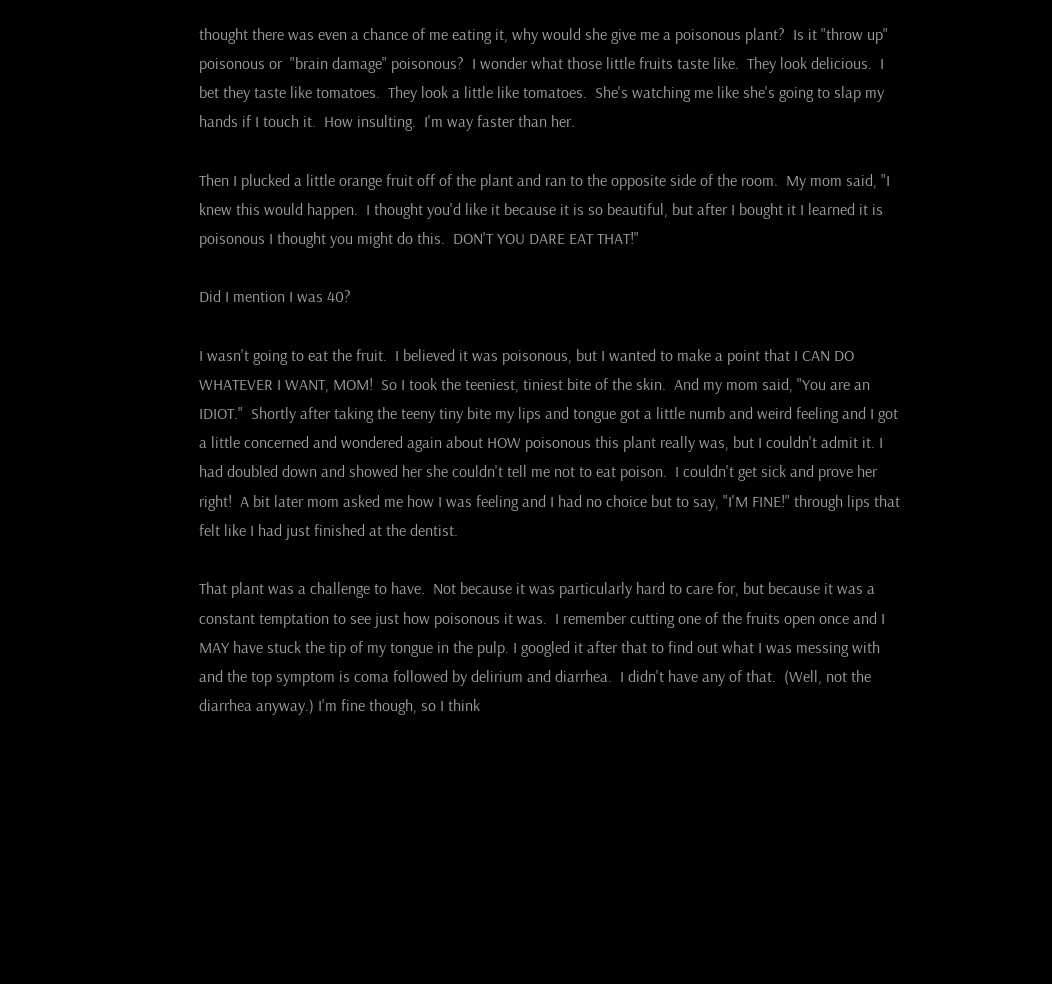thought there was even a chance of me eating it, why would she give me a poisonous plant?  Is it "throw up" poisonous or  "brain damage" poisonous?  I wonder what those little fruits taste like.  They look delicious.  I bet they taste like tomatoes.  They look a little like tomatoes.  She's watching me like she's going to slap my hands if I touch it.  How insulting.  I'm way faster than her.

Then I plucked a little orange fruit off of the plant and ran to the opposite side of the room.  My mom said, "I knew this would happen.  I thought you'd like it because it is so beautiful, but after I bought it I learned it is poisonous I thought you might do this.  DON'T YOU DARE EAT THAT!"

Did I mention I was 40?

I wasn't going to eat the fruit.  I believed it was poisonous, but I wanted to make a point that I CAN DO WHATEVER I WANT, MOM!  So I took the teeniest, tiniest bite of the skin.  And my mom said, "You are an IDIOT."  Shortly after taking the teeny tiny bite my lips and tongue got a little numb and weird feeling and I got a little concerned and wondered again about HOW poisonous this plant really was, but I couldn't admit it. I had doubled down and showed her she couldn't tell me not to eat poison.  I couldn't get sick and prove her right!  A bit later mom asked me how I was feeling and I had no choice but to say, "I'M FINE!" through lips that felt like I had just finished at the dentist.

That plant was a challenge to have.  Not because it was particularly hard to care for, but because it was a constant temptation to see just how poisonous it was.  I remember cutting one of the fruits open once and I MAY have stuck the tip of my tongue in the pulp. I googled it after that to find out what I was messing with and the top symptom is coma followed by delirium and diarrhea.  I didn't have any of that.  (Well, not the diarrhea anyway.) I'm fine though, so I think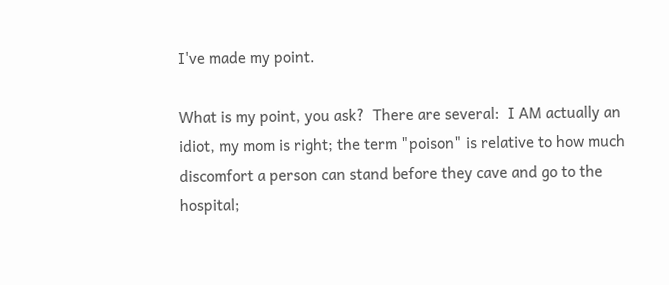I've made my point.

What is my point, you ask?  There are several:  I AM actually an idiot, my mom is right; the term "poison" is relative to how much discomfort a person can stand before they cave and go to the hospital;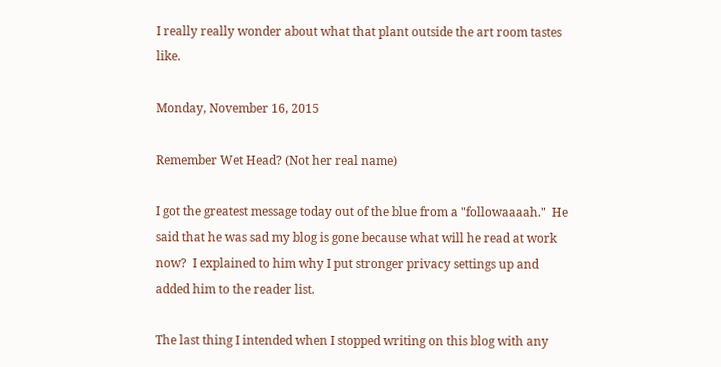I really really wonder about what that plant outside the art room tastes like.

Monday, November 16, 2015

Remember Wet Head? (Not her real name)

I got the greatest message today out of the blue from a "followaaaah."  He said that he was sad my blog is gone because what will he read at work now?  I explained to him why I put stronger privacy settings up and added him to the reader list.

The last thing I intended when I stopped writing on this blog with any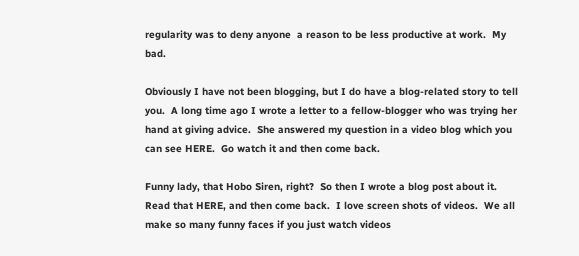regularity was to deny anyone  a reason to be less productive at work.  My bad.

Obviously I have not been blogging, but I do have a blog-related story to tell you.  A long time ago I wrote a letter to a fellow-blogger who was trying her hand at giving advice.  She answered my question in a video blog which you can see HERE.  Go watch it and then come back.

Funny lady, that Hobo Siren, right?  So then I wrote a blog post about it.  Read that HERE, and then come back.  I love screen shots of videos.  We all make so many funny faces if you just watch videos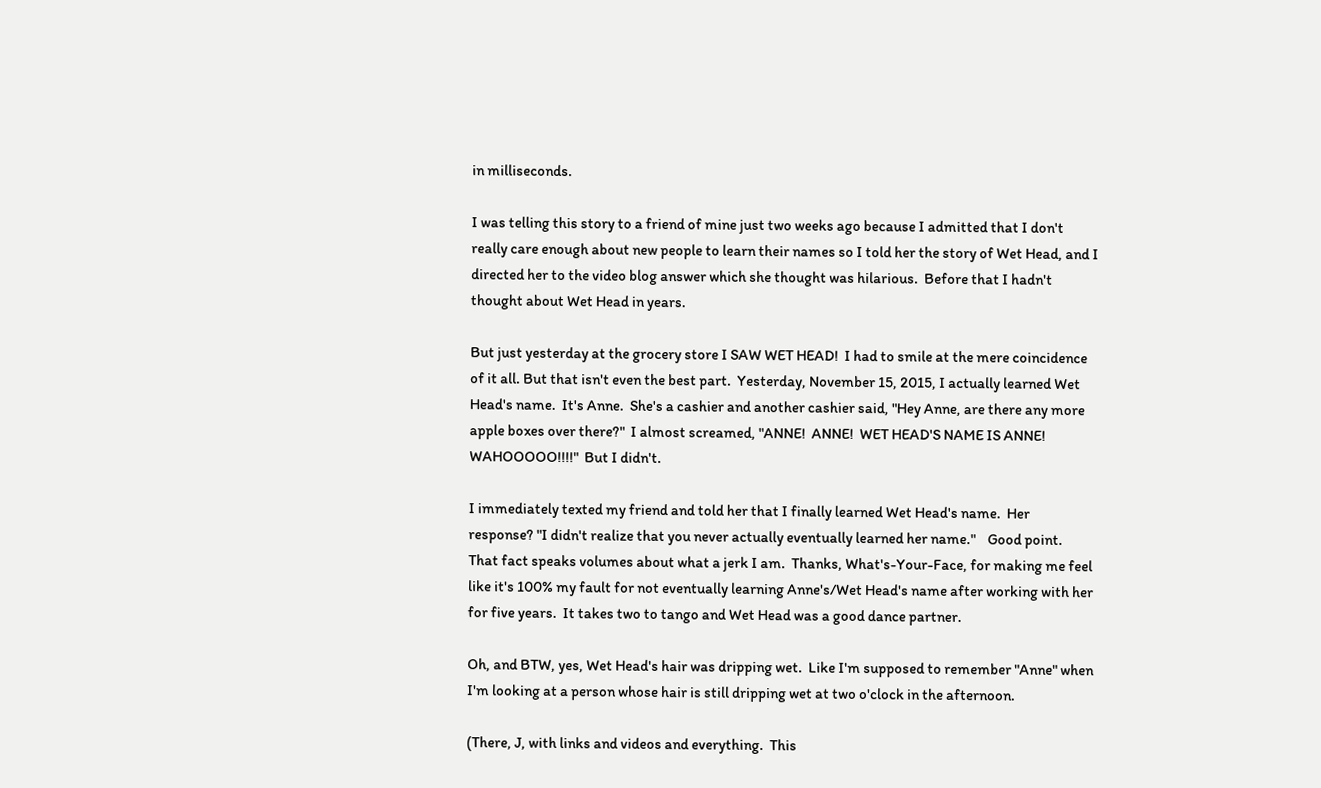in milliseconds.

I was telling this story to a friend of mine just two weeks ago because I admitted that I don't really care enough about new people to learn their names so I told her the story of Wet Head, and I directed her to the video blog answer which she thought was hilarious.  Before that I hadn't thought about Wet Head in years.

But just yesterday at the grocery store I SAW WET HEAD!  I had to smile at the mere coincidence of it all. But that isn't even the best part.  Yesterday, November 15, 2015, I actually learned Wet Head's name.  It's Anne.  She's a cashier and another cashier said, "Hey Anne, are there any more apple boxes over there?"  I almost screamed, "ANNE!  ANNE!  WET HEAD'S NAME IS ANNE!  WAHOOOOO!!!!"  But I didn't.

I immediately texted my friend and told her that I finally learned Wet Head's name.  Her response? "I didn't realize that you never actually eventually learned her name."    Good point.  That fact speaks volumes about what a jerk I am.  Thanks, What's-Your-Face, for making me feel like it's 100% my fault for not eventually learning Anne's/Wet Head's name after working with her for five years.  It takes two to tango and Wet Head was a good dance partner.

Oh, and BTW, yes, Wet Head's hair was dripping wet.  Like I'm supposed to remember "Anne" when I'm looking at a person whose hair is still dripping wet at two o'clock in the afternoon.

(There, J, with links and videos and everything.  This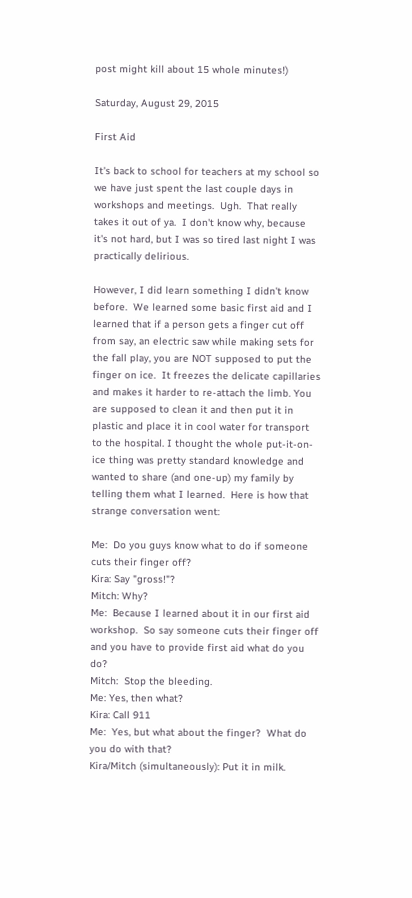post might kill about 15 whole minutes!)

Saturday, August 29, 2015

First Aid

It's back to school for teachers at my school so we have just spent the last couple days in workshops and meetings.  Ugh.  That really takes it out of ya.  I don't know why, because it's not hard, but I was so tired last night I was practically delirious.

However, I did learn something I didn't know before.  We learned some basic first aid and I learned that if a person gets a finger cut off from say, an electric saw while making sets for the fall play, you are NOT supposed to put the finger on ice.  It freezes the delicate capillaries and makes it harder to re-attach the limb. You are supposed to clean it and then put it in plastic and place it in cool water for transport to the hospital. I thought the whole put-it-on-ice thing was pretty standard knowledge and wanted to share (and one-up) my family by telling them what I learned.  Here is how that strange conversation went:

Me:  Do you guys know what to do if someone cuts their finger off?
Kira: Say "gross!"?
Mitch: Why?
Me:  Because I learned about it in our first aid workshop.  So say someone cuts their finger off and you have to provide first aid what do you do?
Mitch:  Stop the bleeding.
Me: Yes, then what?
Kira: Call 911
Me:  Yes, but what about the finger?  What do you do with that?
Kira/Mitch (simultaneously): Put it in milk.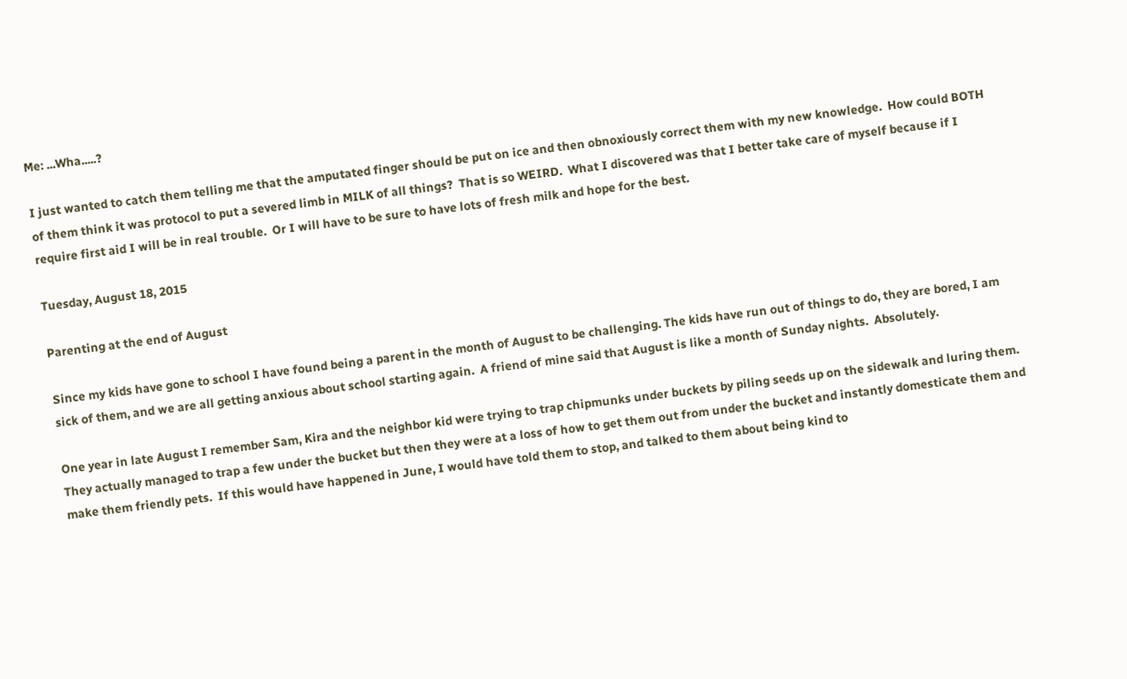Me: ...Wha.....?

I just wanted to catch them telling me that the amputated finger should be put on ice and then obnoxiously correct them with my new knowledge.  How could BOTH of them think it was protocol to put a severed limb in MILK of all things?  That is so WEIRD.  What I discovered was that I better take care of myself because if I require first aid I will be in real trouble.  Or I will have to be sure to have lots of fresh milk and hope for the best.

Tuesday, August 18, 2015

Parenting at the end of August

Since my kids have gone to school I have found being a parent in the month of August to be challenging. The kids have run out of things to do, they are bored, I am sick of them, and we are all getting anxious about school starting again.  A friend of mine said that August is like a month of Sunday nights.  Absolutely.

One year in late August I remember Sam, Kira and the neighbor kid were trying to trap chipmunks under buckets by piling seeds up on the sidewalk and luring them.  They actually managed to trap a few under the bucket but then they were at a loss of how to get them out from under the bucket and instantly domesticate them and make them friendly pets.  If this would have happened in June, I would have told them to stop, and talked to them about being kind to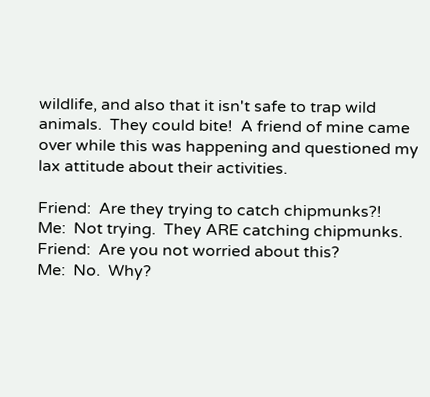wildlife, and also that it isn't safe to trap wild animals.  They could bite!  A friend of mine came over while this was happening and questioned my lax attitude about their activities.

Friend:  Are they trying to catch chipmunks?!
Me:  Not trying.  They ARE catching chipmunks.
Friend:  Are you not worried about this?
Me:  No.  Why?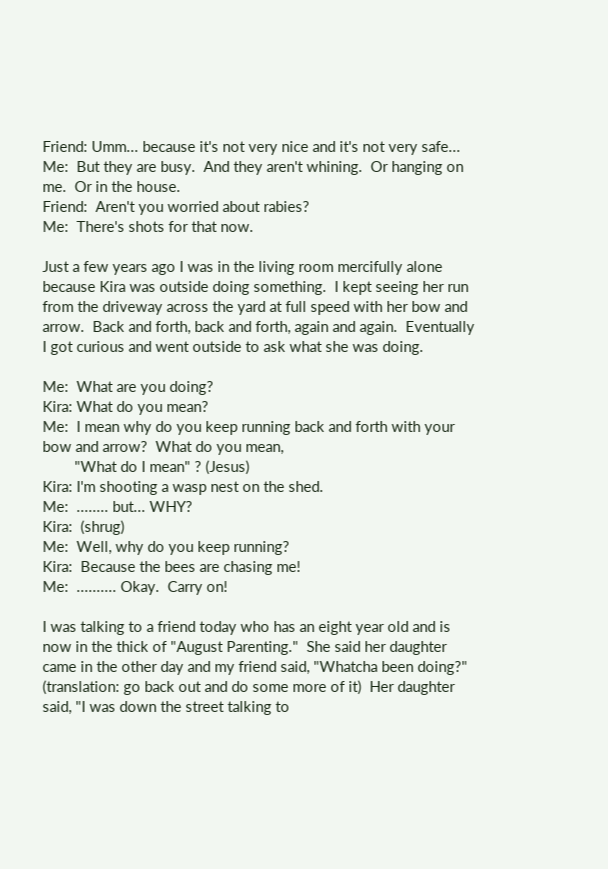Friend: Umm... because it's not very nice and it's not very safe...
Me:  But they are busy.  And they aren't whining.  Or hanging on me.  Or in the house.
Friend:  Aren't you worried about rabies?
Me:  There's shots for that now.

Just a few years ago I was in the living room mercifully alone because Kira was outside doing something.  I kept seeing her run from the driveway across the yard at full speed with her bow and arrow.  Back and forth, back and forth, again and again.  Eventually I got curious and went outside to ask what she was doing.

Me:  What are you doing?
Kira: What do you mean?
Me:  I mean why do you keep running back and forth with your bow and arrow?  What do you mean,
        "What do I mean" ? (Jesus)
Kira: I'm shooting a wasp nest on the shed.
Me:  ........ but... WHY?
Kira:  (shrug)
Me:  Well, why do you keep running?
Kira:  Because the bees are chasing me!
Me:  .......... Okay.  Carry on!

I was talking to a friend today who has an eight year old and is now in the thick of "August Parenting."  She said her daughter came in the other day and my friend said, "Whatcha been doing?" (translation: go back out and do some more of it)  Her daughter said, "I was down the street talking to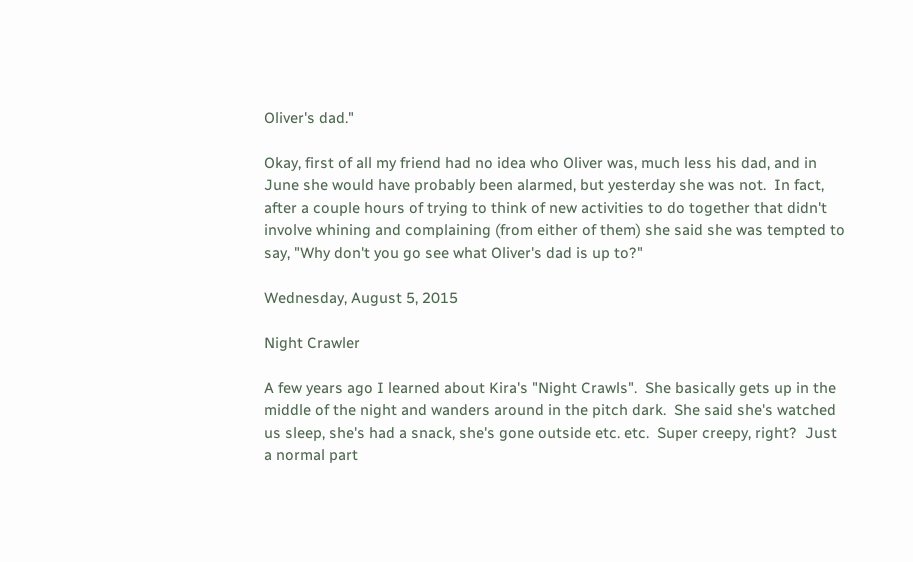Oliver's dad."

Okay, first of all my friend had no idea who Oliver was, much less his dad, and in June she would have probably been alarmed, but yesterday she was not.  In fact, after a couple hours of trying to think of new activities to do together that didn't involve whining and complaining (from either of them) she said she was tempted to say, "Why don't you go see what Oliver's dad is up to?"

Wednesday, August 5, 2015

Night Crawler

A few years ago I learned about Kira's "Night Crawls".  She basically gets up in the middle of the night and wanders around in the pitch dark.  She said she's watched us sleep, she's had a snack, she's gone outside etc. etc.  Super creepy, right?  Just a normal part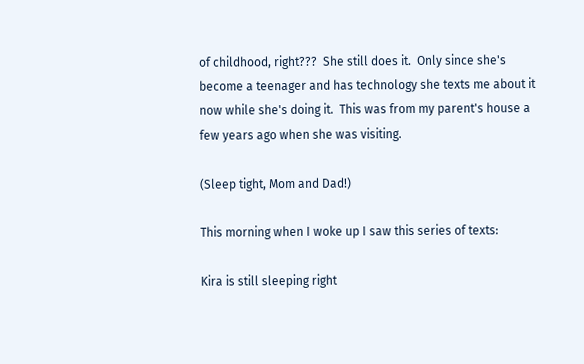of childhood, right???  She still does it.  Only since she's become a teenager and has technology she texts me about it now while she's doing it.  This was from my parent's house a few years ago when she was visiting.

(Sleep tight, Mom and Dad!)

This morning when I woke up I saw this series of texts:

Kira is still sleeping right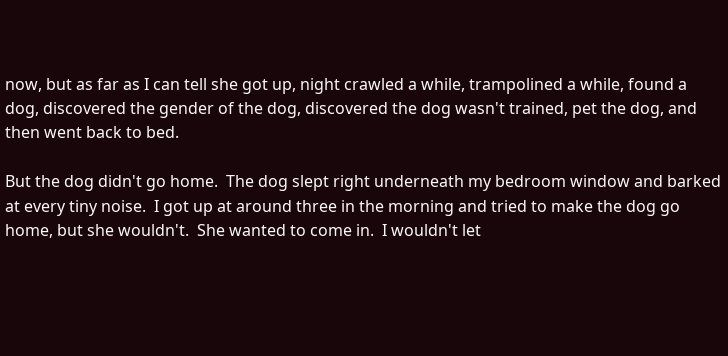now, but as far as I can tell she got up, night crawled a while, trampolined a while, found a dog, discovered the gender of the dog, discovered the dog wasn't trained, pet the dog, and then went back to bed.

But the dog didn't go home.  The dog slept right underneath my bedroom window and barked at every tiny noise.  I got up at around three in the morning and tried to make the dog go home, but she wouldn't.  She wanted to come in.  I wouldn't let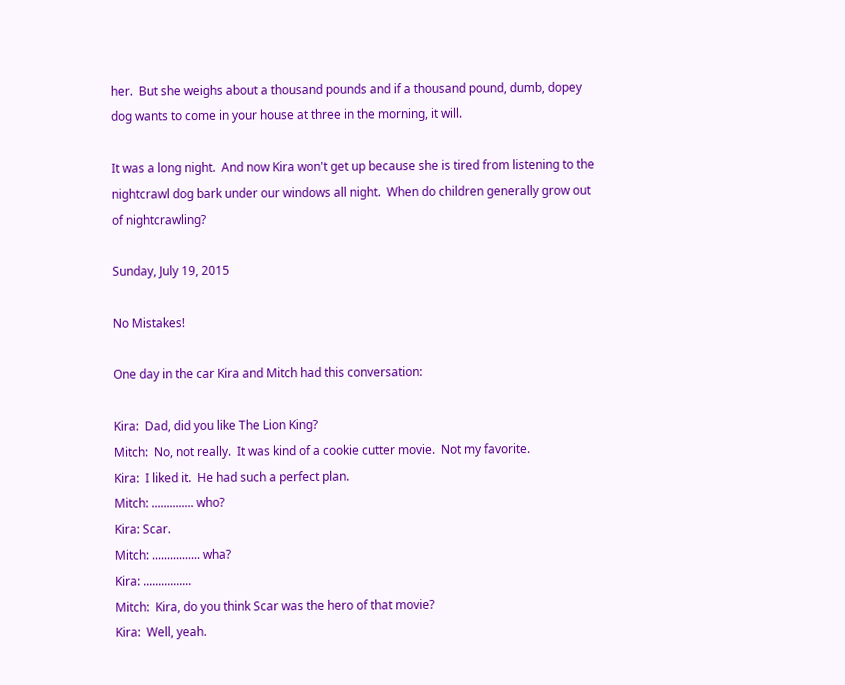her.  But she weighs about a thousand pounds and if a thousand pound, dumb, dopey dog wants to come in your house at three in the morning, it will.

It was a long night.  And now Kira won't get up because she is tired from listening to the nightcrawl dog bark under our windows all night.  When do children generally grow out of nightcrawling?

Sunday, July 19, 2015

No Mistakes!

One day in the car Kira and Mitch had this conversation:

Kira:  Dad, did you like The Lion King?
Mitch:  No, not really.  It was kind of a cookie cutter movie.  Not my favorite.
Kira:  I liked it.  He had such a perfect plan.
Mitch: .............. who?
Kira: Scar.
Mitch: ................ wha?
Kira: ................
Mitch:  Kira, do you think Scar was the hero of that movie?
Kira:  Well, yeah.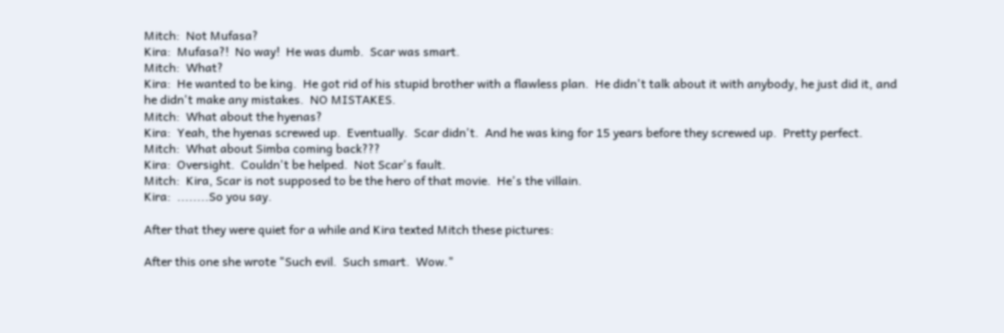Mitch:  Not Mufasa?
Kira:  Mufasa?!  No way!  He was dumb.  Scar was smart.
Mitch:  What?
Kira:  He wanted to be king.  He got rid of his stupid brother with a flawless plan.  He didn't talk about it with anybody, he just did it, and he didn't make any mistakes.  NO MISTAKES.
Mitch:  What about the hyenas?
Kira:  Yeah, the hyenas screwed up.  Eventually.  Scar didn't.  And he was king for 15 years before they screwed up.  Pretty perfect.
Mitch:  What about Simba coming back???
Kira:  Oversight.  Couldn't be helped.  Not Scar's fault.
Mitch:  Kira, Scar is not supposed to be the hero of that movie.  He's the villain.
Kira:  ........So you say.

After that they were quiet for a while and Kira texted Mitch these pictures:

After this one she wrote "Such evil.  Such smart.  Wow."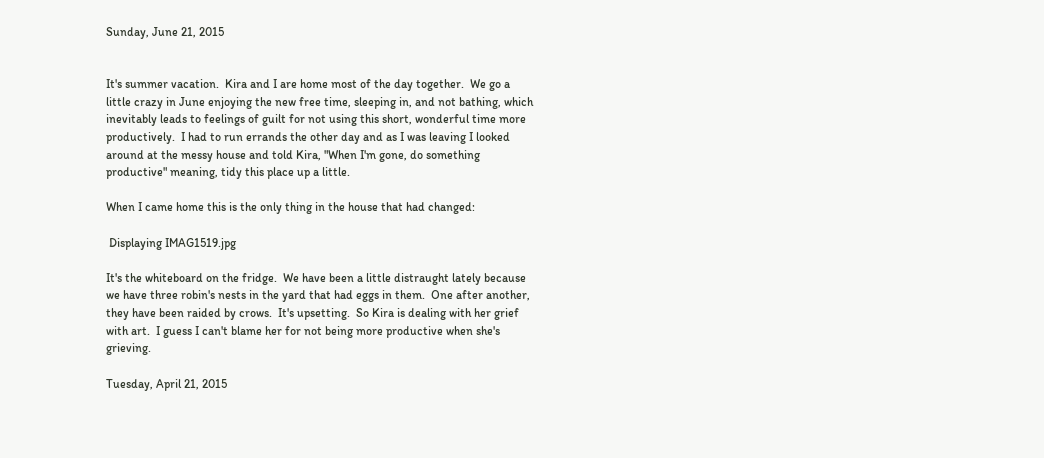Sunday, June 21, 2015


It's summer vacation.  Kira and I are home most of the day together.  We go a little crazy in June enjoying the new free time, sleeping in, and not bathing, which inevitably leads to feelings of guilt for not using this short, wonderful time more productively.  I had to run errands the other day and as I was leaving I looked around at the messy house and told Kira, "When I'm gone, do something productive" meaning, tidy this place up a little.

When I came home this is the only thing in the house that had changed:

 Displaying IMAG1519.jpg

It's the whiteboard on the fridge.  We have been a little distraught lately because we have three robin's nests in the yard that had eggs in them.  One after another, they have been raided by crows.  It's upsetting.  So Kira is dealing with her grief with art.  I guess I can't blame her for not being more productive when she's grieving.

Tuesday, April 21, 2015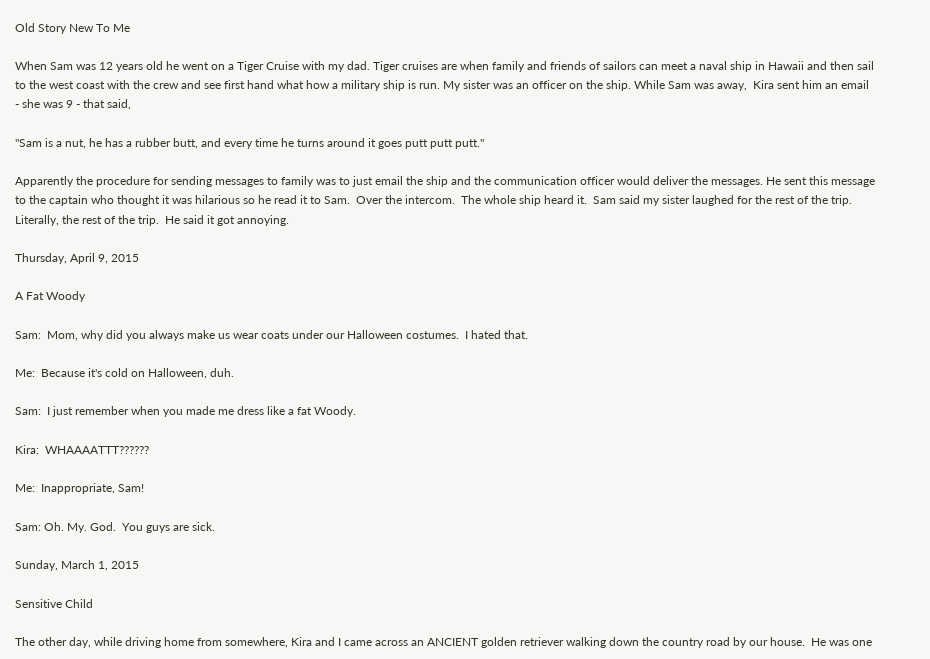Old Story New To Me

When Sam was 12 years old he went on a Tiger Cruise with my dad. Tiger cruises are when family and friends of sailors can meet a naval ship in Hawaii and then sail to the west coast with the crew and see first hand what how a military ship is run. My sister was an officer on the ship. While Sam was away,  Kira sent him an email - she was 9 - that said,

"Sam is a nut, he has a rubber butt, and every time he turns around it goes putt putt putt."

Apparently the procedure for sending messages to family was to just email the ship and the communication officer would deliver the messages. He sent this message to the captain who thought it was hilarious so he read it to Sam.  Over the intercom.  The whole ship heard it.  Sam said my sister laughed for the rest of the trip. Literally, the rest of the trip.  He said it got annoying.

Thursday, April 9, 2015

A Fat Woody

Sam:  Mom, why did you always make us wear coats under our Halloween costumes.  I hated that.

Me:  Because it's cold on Halloween, duh.

Sam:  I just remember when you made me dress like a fat Woody.

Kira:  WHAAAATTT??????

Me:  Inappropriate, Sam!

Sam: Oh. My. God.  You guys are sick.

Sunday, March 1, 2015

Sensitive Child

The other day, while driving home from somewhere, Kira and I came across an ANCIENT golden retriever walking down the country road by our house.  He was one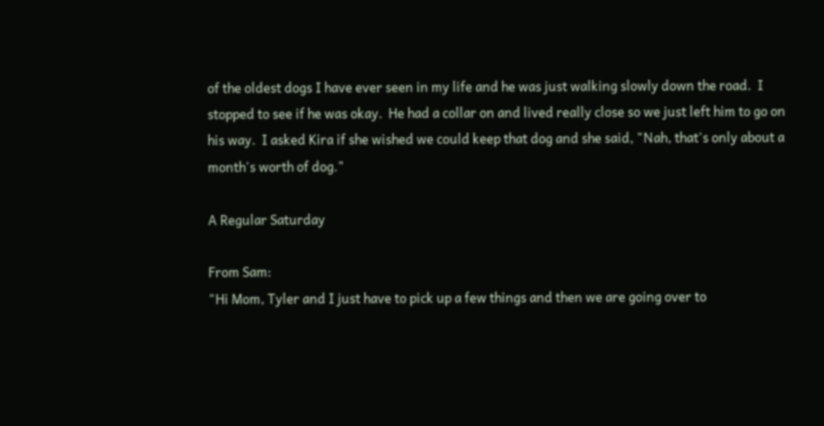of the oldest dogs I have ever seen in my life and he was just walking slowly down the road.  I stopped to see if he was okay.  He had a collar on and lived really close so we just left him to go on his way.  I asked Kira if she wished we could keep that dog and she said, "Nah, that's only about a month's worth of dog."

A Regular Saturday

From Sam:
"Hi Mom, Tyler and I just have to pick up a few things and then we are going over to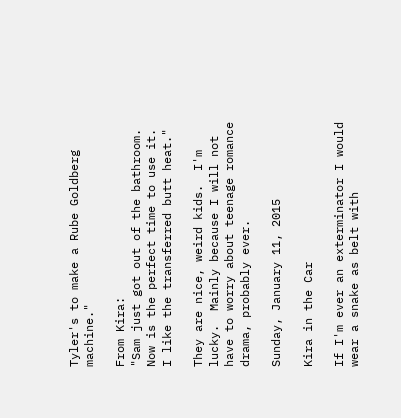Tyler's to make a Rube Goldberg machine."

From Kira:
"Sam just got out of the bathroom.  Now is the perfect time to use it.  I like the transferred butt heat."

They are nice, weird kids.  I'm lucky.  Mainly because I will not have to worry about teenage romance drama, probably ever.

Sunday, January 11, 2015

Kira in the Car

If I'm ever an exterminator I would wear a snake as belt with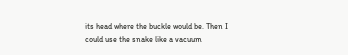its head where the buckle would be. Then I could use the snake like a vacuum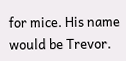for mice. His name would be Trevor.